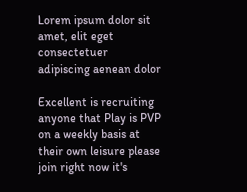Lorem ipsum dolor sit amet, elit eget consectetuer adipiscing aenean dolor

Excellent is recruiting anyone that Play is PVP on a weekly basis at their own leisure please join right now it's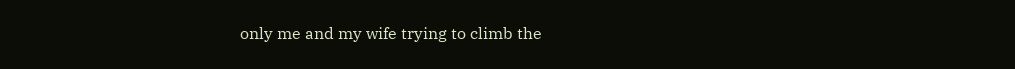only me and my wife trying to climb the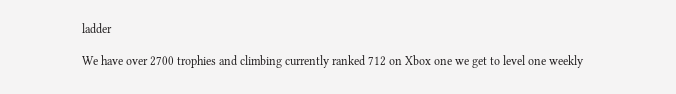ladder

We have over 2700 trophies and climbing currently ranked 712 on Xbox one we get to level one weekly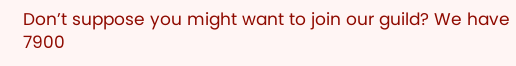Don’t suppose you might want to join our guild? We have 7900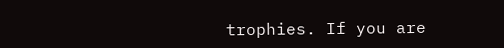trophies. If you are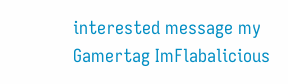interested message my Gamertag ImFlabalicious